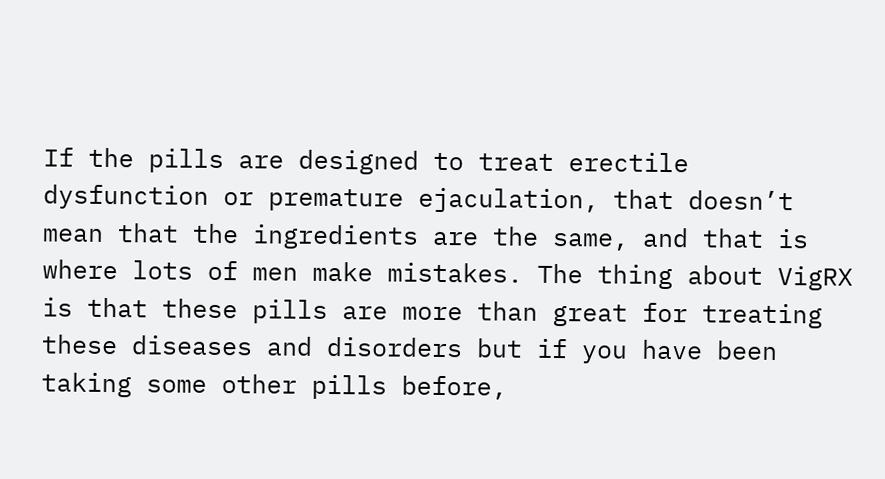If the pills are designed to treat erectile dysfunction or premature ejaculation, that doesn’t mean that the ingredients are the same, and that is where lots of men make mistakes. The thing about VigRX is that these pills are more than great for treating these diseases and disorders but if you have been taking some other pills before,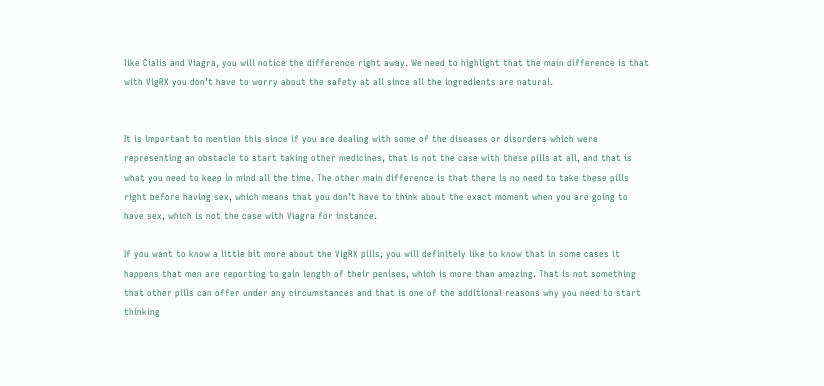like Cialis and Viagra, you will notice the difference right away. We need to highlight that the main difference is that with VigRX you don’t have to worry about the safety at all since all the ingredients are natural.


It is important to mention this since if you are dealing with some of the diseases or disorders which were representing an obstacle to start taking other medicines, that is not the case with these pills at all, and that is what you need to keep in mind all the time. The other main difference is that there is no need to take these pills right before having sex, which means that you don’t have to think about the exact moment when you are going to have sex, which is not the case with Viagra for instance.

If you want to know a little bit more about the VigRX pills, you will definitely like to know that in some cases it happens that men are reporting to gain length of their penises, which is more than amazing. That is not something that other pills can offer under any circumstances and that is one of the additional reasons why you need to start thinking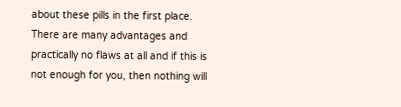about these pills in the first place. There are many advantages and practically no flaws at all and if this is not enough for you, then nothing will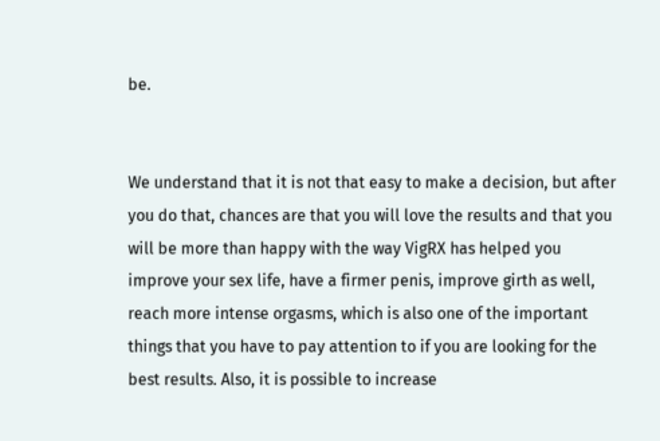be.


We understand that it is not that easy to make a decision, but after you do that, chances are that you will love the results and that you will be more than happy with the way VigRX has helped you improve your sex life, have a firmer penis, improve girth as well, reach more intense orgasms, which is also one of the important things that you have to pay attention to if you are looking for the best results. Also, it is possible to increase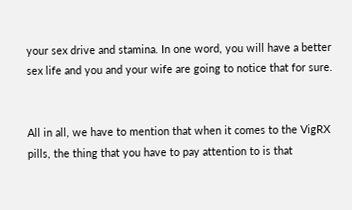your sex drive and stamina. In one word, you will have a better sex life and you and your wife are going to notice that for sure.


All in all, we have to mention that when it comes to the VigRX pills, the thing that you have to pay attention to is that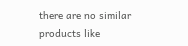there are no similar products like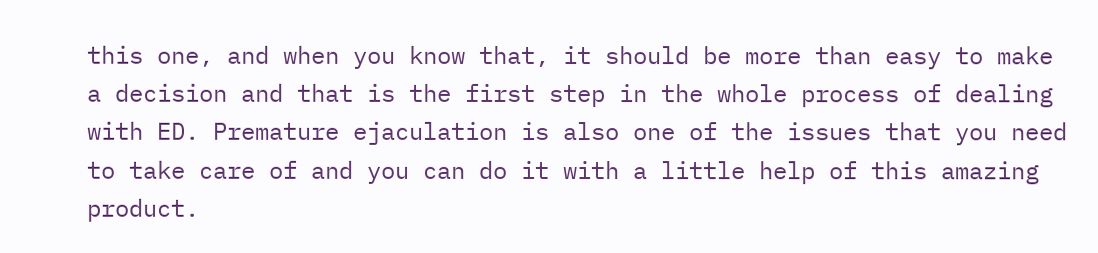this one, and when you know that, it should be more than easy to make a decision and that is the first step in the whole process of dealing with ED. Premature ejaculation is also one of the issues that you need to take care of and you can do it with a little help of this amazing product.